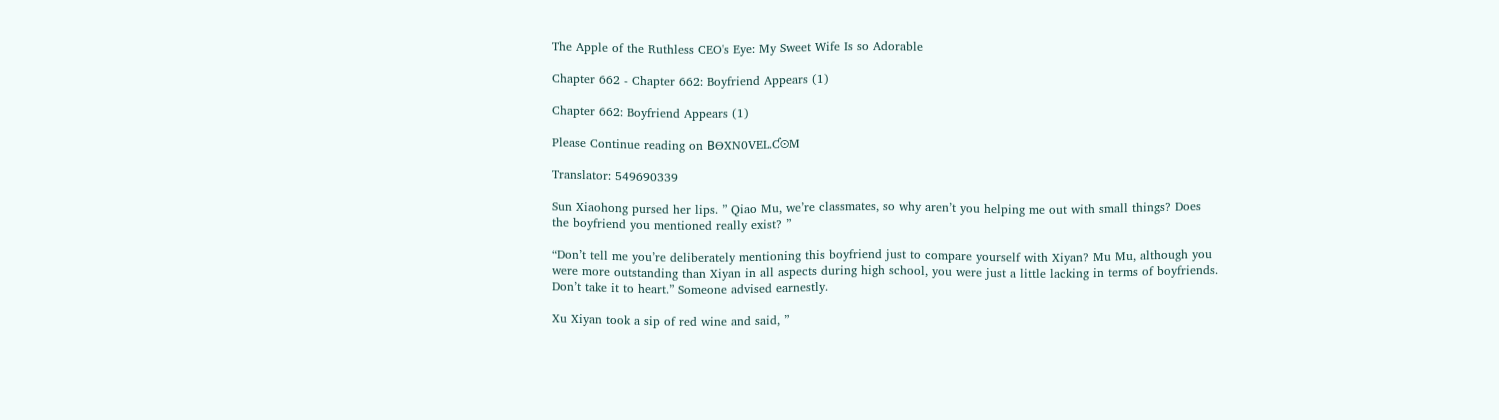The Apple of the Ruthless CEO's Eye: My Sweet Wife Is so Adorable

Chapter 662 - Chapter 662: Boyfriend Appears (1)

Chapter 662: Boyfriend Appears (1)

Please Continue reading on ΒƟXN0VEL.ƇʘM

Translator: 549690339

Sun Xiaohong pursed her lips. ” Qiao Mu, we’re classmates, so why aren’t you helping me out with small things? Does the boyfriend you mentioned really exist? ”

“Don’t tell me you’re deliberately mentioning this boyfriend just to compare yourself with Xiyan? Mu Mu, although you were more outstanding than Xiyan in all aspects during high school, you were just a little lacking in terms of boyfriends. Don’t take it to heart.” Someone advised earnestly.

Xu Xiyan took a sip of red wine and said, ”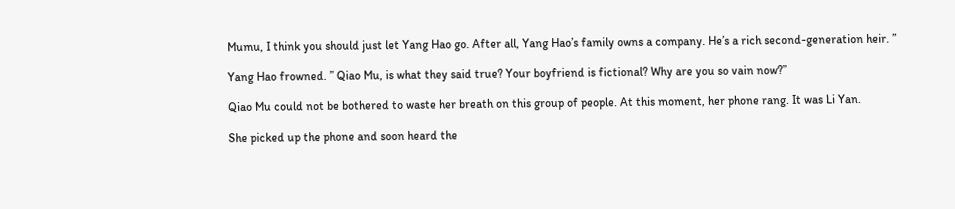Mumu, I think you should just let Yang Hao go. After all, Yang Hao’s family owns a company. He’s a rich second-generation heir. ”

Yang Hao frowned. ” Qiao Mu, is what they said true? Your boyfriend is fictional? Why are you so vain now?”

Qiao Mu could not be bothered to waste her breath on this group of people. At this moment, her phone rang. It was Li Yan.

She picked up the phone and soon heard the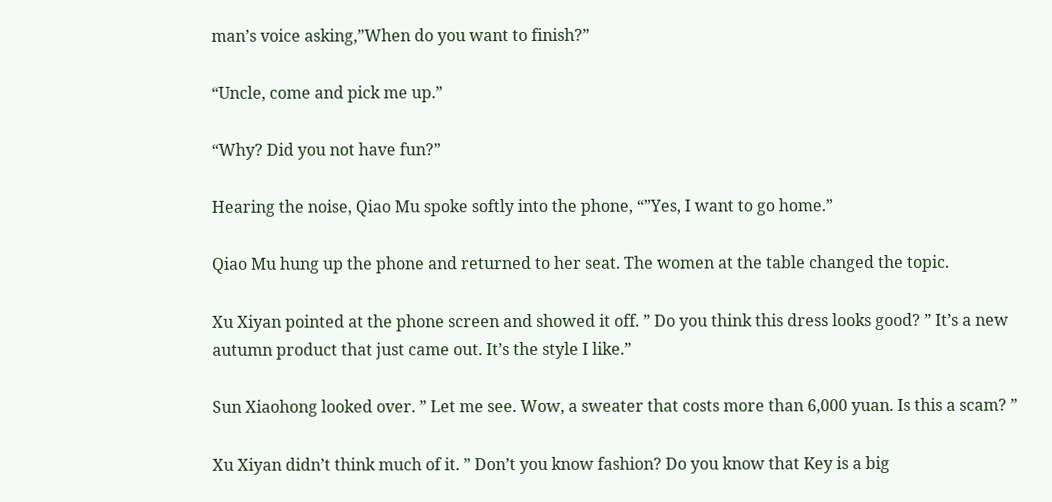man’s voice asking,”When do you want to finish?”

“Uncle, come and pick me up.”

“Why? Did you not have fun?”

Hearing the noise, Qiao Mu spoke softly into the phone, “”Yes, I want to go home.”

Qiao Mu hung up the phone and returned to her seat. The women at the table changed the topic.

Xu Xiyan pointed at the phone screen and showed it off. ” Do you think this dress looks good? ” It’s a new autumn product that just came out. It’s the style I like.”

Sun Xiaohong looked over. ” Let me see. Wow, a sweater that costs more than 6,000 yuan. Is this a scam? ”

Xu Xiyan didn’t think much of it. ” Don’t you know fashion? Do you know that Key is a big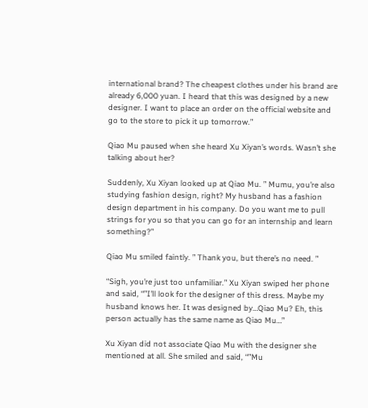international brand? The cheapest clothes under his brand are already 6,000 yuan. I heard that this was designed by a new designer. I want to place an order on the official website and go to the store to pick it up tomorrow.”

Qiao Mu paused when she heard Xu Xiyan’s words. Wasn’t she talking about her?

Suddenly, Xu Xiyan looked up at Qiao Mu. ” Mumu, you’re also studying fashion design, right? My husband has a fashion design department in his company. Do you want me to pull strings for you so that you can go for an internship and learn something?”

Qiao Mu smiled faintly. ” Thank you, but there’s no need. ”

“Sigh, you’re just too unfamiliar.” Xu Xiyan swiped her phone and said, “”I’ll look for the designer of this dress. Maybe my husband knows her. It was designed by…Qiao Mu? Eh, this person actually has the same name as Qiao Mu…”

Xu Xiyan did not associate Qiao Mu with the designer she mentioned at all. She smiled and said, “”Mu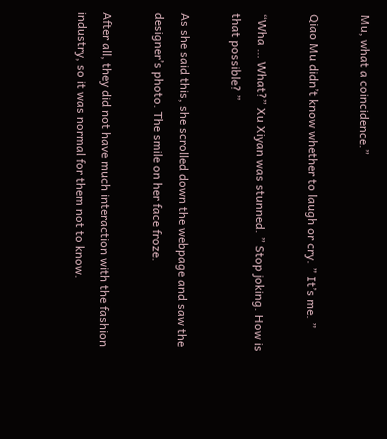Mu, what a coincidence.”

Qiao Mu didn’t know whether to laugh or cry. ” It’s me. ”

“Wha … What?” Xu Xiyan was stunned. ” Stop joking. How is that possible? ”

As she said this, she scrolled down the webpage and saw the designer’s photo. The smile on her face froze.

After all, they did not have much interaction with the fashion industry, so it was normal for them not to know.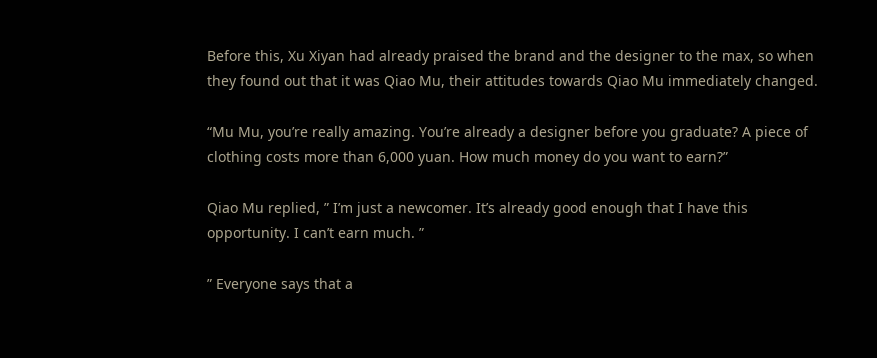Before this, Xu Xiyan had already praised the brand and the designer to the max, so when they found out that it was Qiao Mu, their attitudes towards Qiao Mu immediately changed.

“Mu Mu, you’re really amazing. You’re already a designer before you graduate? A piece of clothing costs more than 6,000 yuan. How much money do you want to earn?”

Qiao Mu replied, ” I’m just a newcomer. It’s already good enough that I have this opportunity. I can’t earn much. ”

” Everyone says that a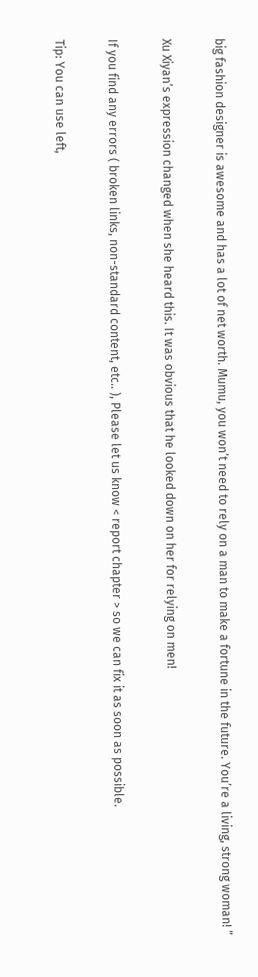big fashion designer is awesome and has a lot of net worth. Mumu, you won’t need to rely on a man to make a fortune in the future. You’re a living, strong woman! ”

Xu Xiyan’s expression changed when she heard this. It was obvious that he looked down on her for relying on men!

If you find any errors ( broken links, non-standard content, etc.. ), Please let us know < report chapter > so we can fix it as soon as possible.

Tip: You can use left,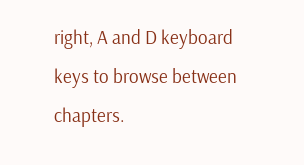right, A and D keyboard keys to browse between chapters.